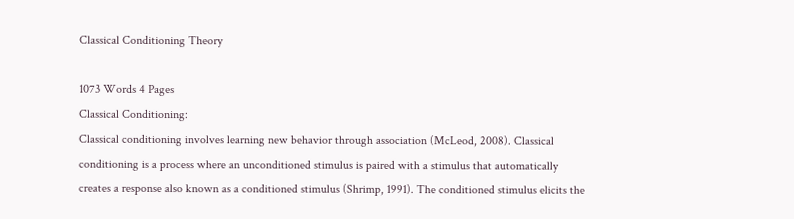Classical Conditioning Theory

1073 Words 4 Pages
Classical Conditioning:
Classical conditioning involves learning new behavior through association (McLeod, 2008). Classical conditioning is a process where an unconditioned stimulus is paired with a stimulus that automatically creates a response also known as a conditioned stimulus (Shrimp, 1991). The conditioned stimulus elicits the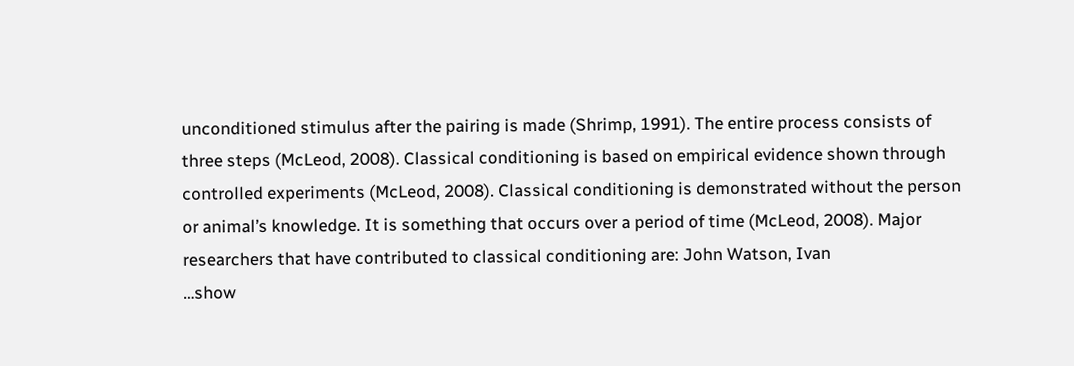unconditioned stimulus after the pairing is made (Shrimp, 1991). The entire process consists of three steps (McLeod, 2008). Classical conditioning is based on empirical evidence shown through controlled experiments (McLeod, 2008). Classical conditioning is demonstrated without the person or animal’s knowledge. It is something that occurs over a period of time (McLeod, 2008). Major researchers that have contributed to classical conditioning are: John Watson, Ivan
…show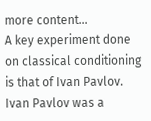more content…
A key experiment done on classical conditioning is that of Ivan Pavlov. Ivan Pavlov was a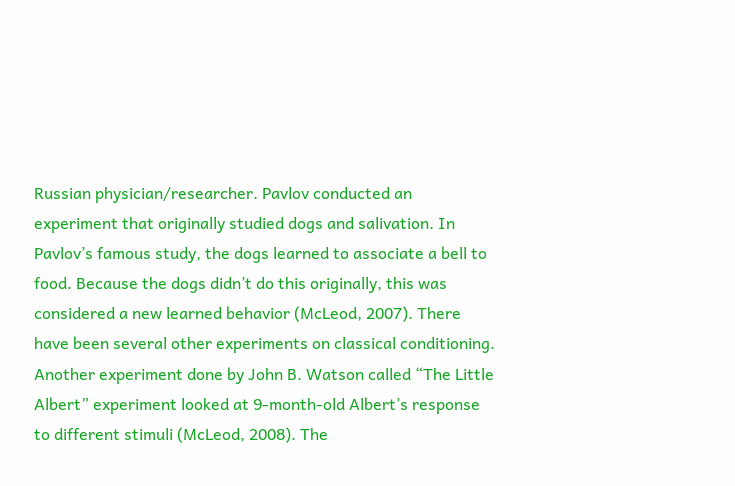Russian physician/researcher. Pavlov conducted an experiment that originally studied dogs and salivation. In Pavlov’s famous study, the dogs learned to associate a bell to food. Because the dogs didn’t do this originally, this was considered a new learned behavior (McLeod, 2007). There have been several other experiments on classical conditioning. Another experiment done by John B. Watson called “The Little Albert” experiment looked at 9-month-old Albert’s response to different stimuli (McLeod, 2008). The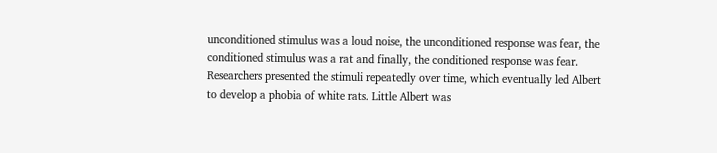unconditioned stimulus was a loud noise, the unconditioned response was fear, the conditioned stimulus was a rat and finally, the conditioned response was fear. Researchers presented the stimuli repeatedly over time, which eventually led Albert to develop a phobia of white rats. Little Albert was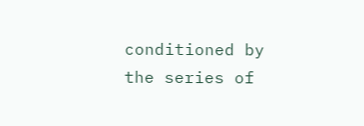conditioned by the series of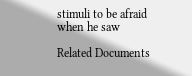stimuli to be afraid when he saw

Related Documents